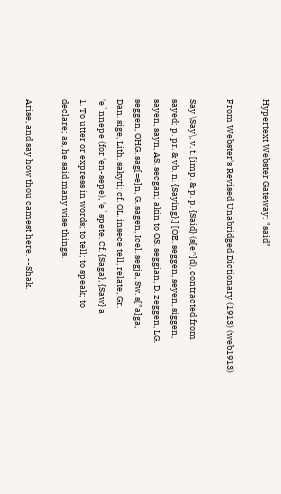Hypertext Webster Gateway: "said"

From Webster's Revised Unabridged Dictionary (1913) (web1913)

Say \Say\, v. t. [imp. & p. p. {Said} (s[e^]d), contracted from
sayed; p. pr. & vb. n. {Saying}.] [OE. seggen, seyen, siggen,
sayen, sayn, AS. secgan; akin to OS. seggian, D. zeggen, LG.
seggen, OHG. sag[=e]n, G. sagen, Icel. segja, Sw. s["a]ga,
Dan. sige, Lith. sakyti; cf. OL. insece tell, relate, Gr.
'e`nnepe (for 'en-sepe), 'e`spete. Cf. {Saga}, {Saw} a
1. To utter or express in words; to tell; to speak; to
declare; as, he said many wise things.

Arise, and say how thou camest here. --Shak.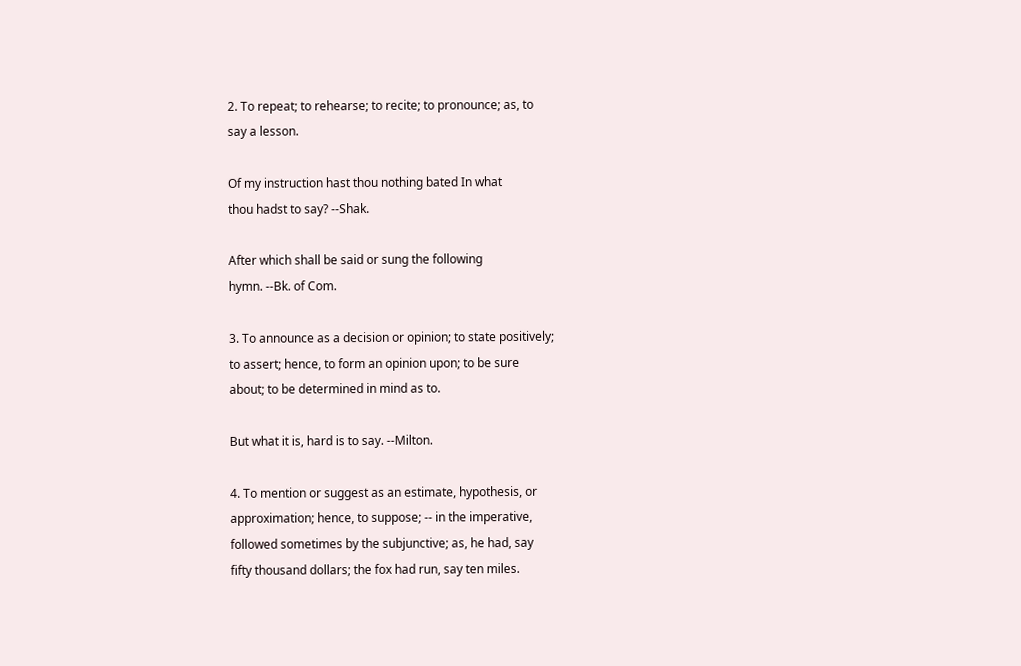2. To repeat; to rehearse; to recite; to pronounce; as, to
say a lesson.

Of my instruction hast thou nothing bated In what
thou hadst to say? --Shak.

After which shall be said or sung the following
hymn. --Bk. of Com.

3. To announce as a decision or opinion; to state positively;
to assert; hence, to form an opinion upon; to be sure
about; to be determined in mind as to.

But what it is, hard is to say. --Milton.

4. To mention or suggest as an estimate, hypothesis, or
approximation; hence, to suppose; -- in the imperative,
followed sometimes by the subjunctive; as, he had, say
fifty thousand dollars; the fox had run, say ten miles.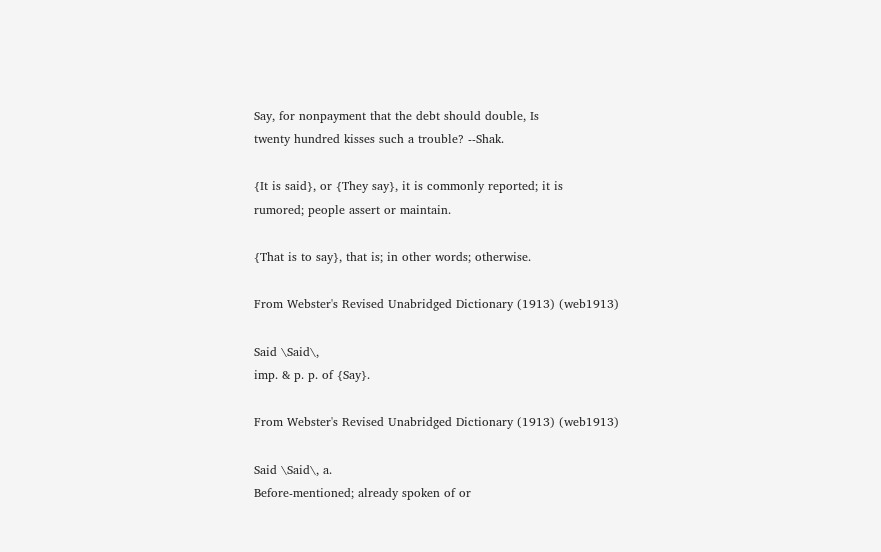Say, for nonpayment that the debt should double, Is
twenty hundred kisses such a trouble? --Shak.

{It is said}, or {They say}, it is commonly reported; it is
rumored; people assert or maintain.

{That is to say}, that is; in other words; otherwise.

From Webster's Revised Unabridged Dictionary (1913) (web1913)

Said \Said\,
imp. & p. p. of {Say}.

From Webster's Revised Unabridged Dictionary (1913) (web1913)

Said \Said\, a.
Before-mentioned; already spoken of or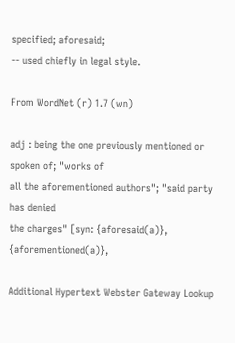specified; aforesaid;
-- used chiefly in legal style.

From WordNet (r) 1.7 (wn)

adj : being the one previously mentioned or spoken of; "works of
all the aforementioned authors"; "said party has denied
the charges" [syn: {aforesaid(a)}, {aforementioned(a)},

Additional Hypertext Webster Gateway Lookup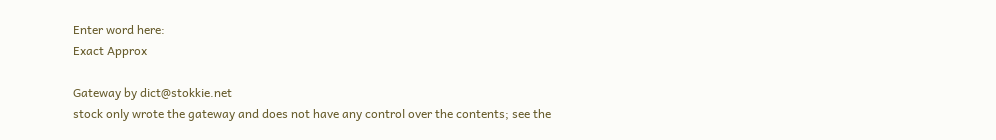Enter word here:
Exact Approx

Gateway by dict@stokkie.net
stock only wrote the gateway and does not have any control over the contents; see the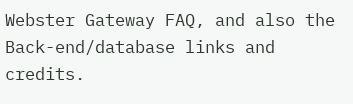Webster Gateway FAQ, and also the Back-end/database links and credits.